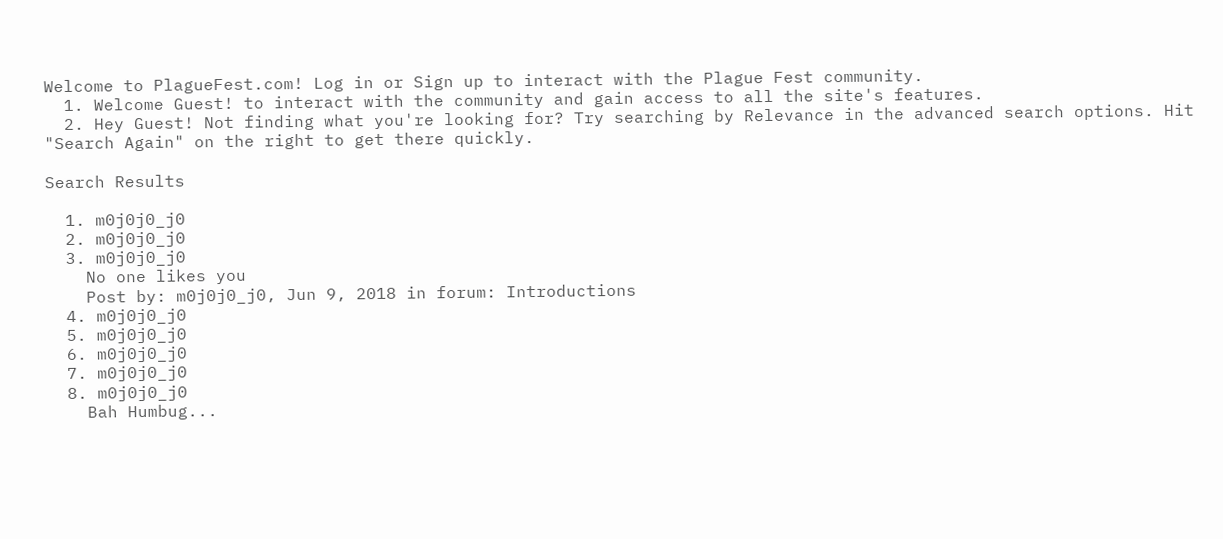Welcome to PlagueFest.com! Log in or Sign up to interact with the Plague Fest community.
  1. Welcome Guest! to interact with the community and gain access to all the site's features.
  2. Hey Guest! Not finding what you're looking for? Try searching by Relevance in the advanced search options. Hit "Search Again" on the right to get there quickly.

Search Results

  1. m0j0j0_j0
  2. m0j0j0_j0
  3. m0j0j0_j0
    No one likes you
    Post by: m0j0j0_j0, Jun 9, 2018 in forum: Introductions
  4. m0j0j0_j0
  5. m0j0j0_j0
  6. m0j0j0_j0
  7. m0j0j0_j0
  8. m0j0j0_j0
    Bah Humbug...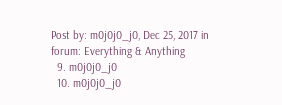Post by: m0j0j0_j0, Dec 25, 2017 in forum: Everything & Anything
  9. m0j0j0_j0
  10. m0j0j0_j0